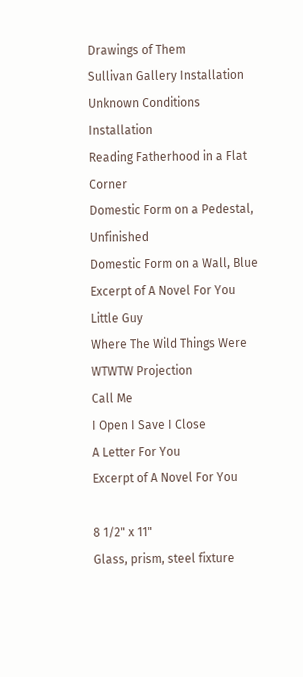Drawings of Them
Sullivan Gallery Installation
Unknown Conditions Installation
Reading Fatherhood in a Flat Corner
Domestic Form on a Pedestal, Unfinished
Domestic Form on a Wall, Blue
Excerpt of A Novel For You
Little Guy
Where The Wild Things Were
WTWTW Projection
Call Me
I Open I Save I Close
A Letter For You
Excerpt of A Novel For You

8 1/2" x 11"
Glass, prism, steel fixture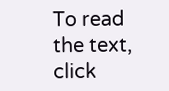To read the text, click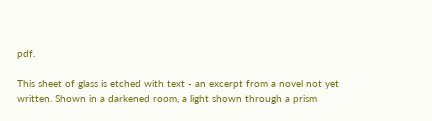pdf.

This sheet of glass is etched with text - an excerpt from a novel not yet written. Shown in a darkened room, a light shown through a prism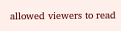allowed viewers to read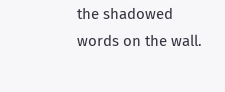the shadowed words on the wall.